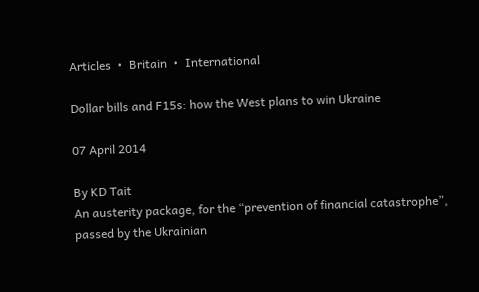Articles  •  Britain  •  International

Dollar bills and F15s: how the West plans to win Ukraine

07 April 2014

By KD Tait
An austerity package, for the “prevention of financial catastrophe”, passed by the Ukrainian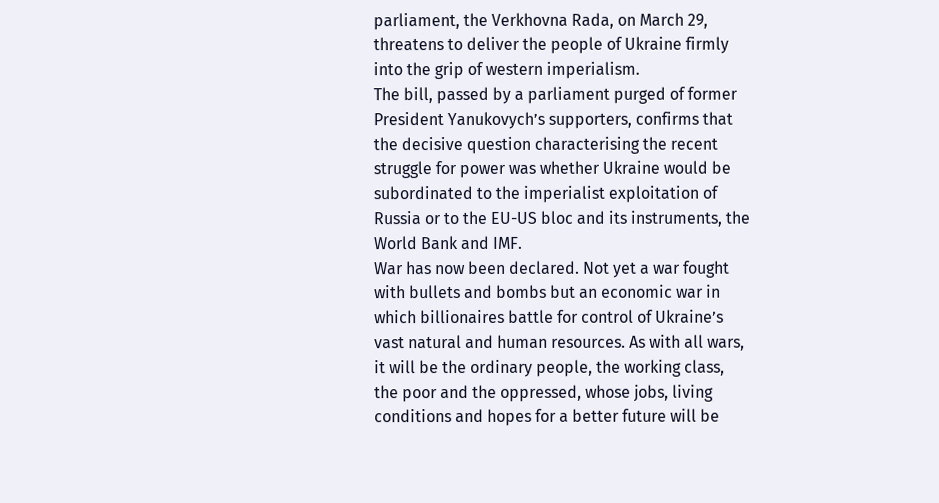parliament, the Verkhovna Rada, on March 29, threatens to deliver the people of Ukraine firmly into the grip of western imperialism.
The bill, passed by a parliament purged of former President Yanukovych’s supporters, confirms that the decisive question characterising the recent struggle for power was whether Ukraine would be subordinated to the imperialist exploitation of Russia or to the EU-US bloc and its instruments, the World Bank and IMF.
War has now been declared. Not yet a war fought with bullets and bombs but an economic war in which billionaires battle for control of Ukraine’s vast natural and human resources. As with all wars, it will be the ordinary people, the working class, the poor and the oppressed, whose jobs, living conditions and hopes for a better future will be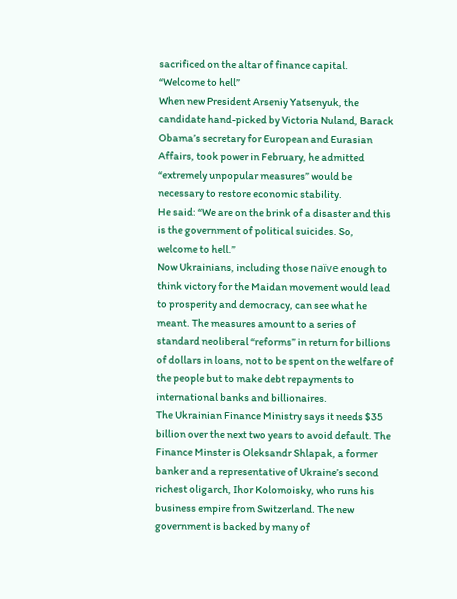sacrificed on the altar of finance capital.
“Welcome to hell”
When new President Arseniy Yatsenyuk, the candidate hand-picked by Victoria Nuland, Barack Obama’s secretary for European and Eurasian Affairs, took power in February, he admitted “extremely unpopular measures” would be necessary to restore economic stability.
He said: “We are on the brink of a disaster and this is the government of political suicides. So, welcome to hell.”
Now Ukrainians, including those naïve enough to think victory for the Maidan movement would lead to prosperity and democracy, can see what he meant. The measures amount to a series of standard neoliberal “reforms” in return for billions of dollars in loans, not to be spent on the welfare of the people but to make debt repayments to international banks and billionaires.
The Ukrainian Finance Ministry says it needs $35 billion over the next two years to avoid default. The Finance Minster is Oleksandr Shlapak, a former banker and a representative of Ukraine’s second richest oligarch, Ihor Kolomoisky, who runs his business empire from Switzerland. The new government is backed by many of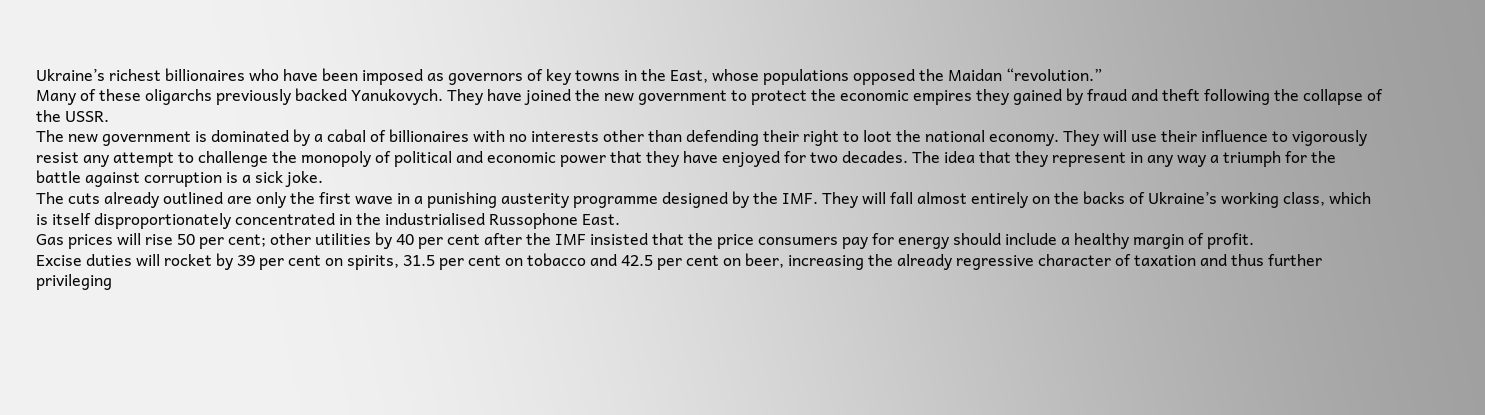Ukraine’s richest billionaires who have been imposed as governors of key towns in the East, whose populations opposed the Maidan “revolution.”
Many of these oligarchs previously backed Yanukovych. They have joined the new government to protect the economic empires they gained by fraud and theft following the collapse of the USSR.
The new government is dominated by a cabal of billionaires with no interests other than defending their right to loot the national economy. They will use their influence to vigorously resist any attempt to challenge the monopoly of political and economic power that they have enjoyed for two decades. The idea that they represent in any way a triumph for the battle against corruption is a sick joke.
The cuts already outlined are only the first wave in a punishing austerity programme designed by the IMF. They will fall almost entirely on the backs of Ukraine’s working class, which is itself disproportionately concentrated in the industrialised Russophone East.
Gas prices will rise 50 per cent; other utilities by 40 per cent after the IMF insisted that the price consumers pay for energy should include a healthy margin of profit.
Excise duties will rocket by 39 per cent on spirits, 31.5 per cent on tobacco and 42.5 per cent on beer, increasing the already regressive character of taxation and thus further privileging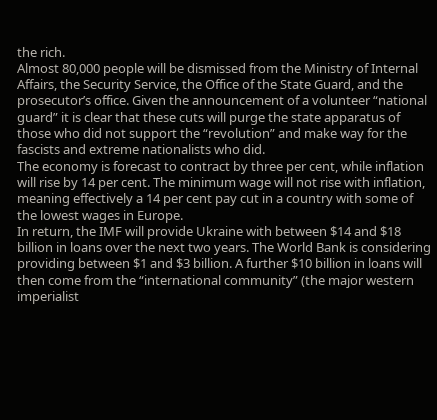the rich.
Almost 80,000 people will be dismissed from the Ministry of Internal Affairs, the Security Service, the Office of the State Guard, and the prosecutor’s office. Given the announcement of a volunteer “national guard” it is clear that these cuts will purge the state apparatus of those who did not support the “revolution” and make way for the fascists and extreme nationalists who did.
The economy is forecast to contract by three per cent, while inflation will rise by 14 per cent. The minimum wage will not rise with inflation, meaning effectively a 14 per cent pay cut in a country with some of the lowest wages in Europe.
In return, the IMF will provide Ukraine with between $14 and $18 billion in loans over the next two years. The World Bank is considering providing between $1 and $3 billion. A further $10 billion in loans will then come from the “international community” (the major western imperialist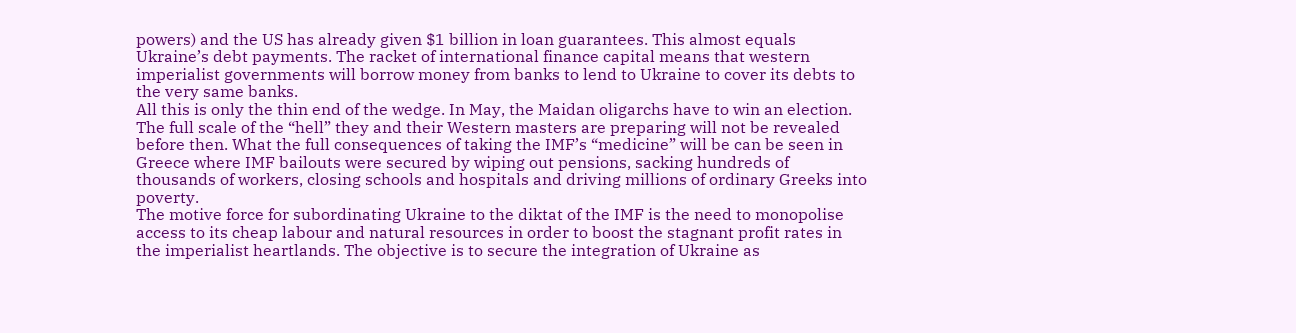powers) and the US has already given $1 billion in loan guarantees. This almost equals Ukraine’s debt payments. The racket of international finance capital means that western imperialist governments will borrow money from banks to lend to Ukraine to cover its debts to the very same banks.
All this is only the thin end of the wedge. In May, the Maidan oligarchs have to win an election. The full scale of the “hell” they and their Western masters are preparing will not be revealed before then. What the full consequences of taking the IMF’s “medicine” will be can be seen in Greece where IMF bailouts were secured by wiping out pensions, sacking hundreds of thousands of workers, closing schools and hospitals and driving millions of ordinary Greeks into poverty.
The motive force for subordinating Ukraine to the diktat of the IMF is the need to monopolise access to its cheap labour and natural resources in order to boost the stagnant profit rates in the imperialist heartlands. The objective is to secure the integration of Ukraine as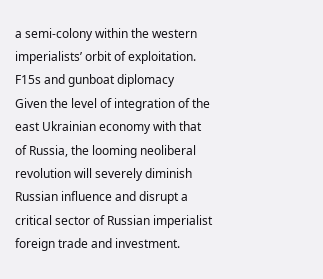a semi-colony within the western imperialists’ orbit of exploitation.
F15s and gunboat diplomacy
Given the level of integration of the east Ukrainian economy with that of Russia, the looming neoliberal revolution will severely diminish Russian influence and disrupt a critical sector of Russian imperialist foreign trade and investment.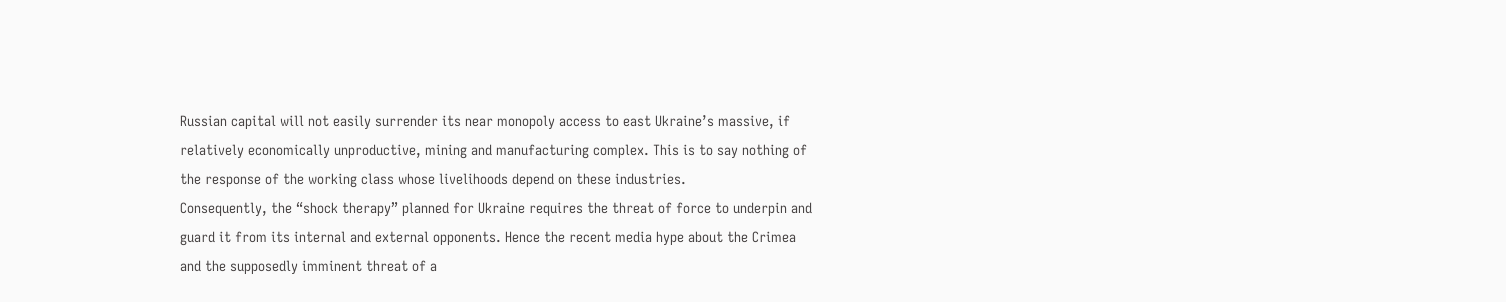Russian capital will not easily surrender its near monopoly access to east Ukraine’s massive, if relatively economically unproductive, mining and manufacturing complex. This is to say nothing of the response of the working class whose livelihoods depend on these industries.
Consequently, the “shock therapy” planned for Ukraine requires the threat of force to underpin and guard it from its internal and external opponents. Hence the recent media hype about the Crimea and the supposedly imminent threat of a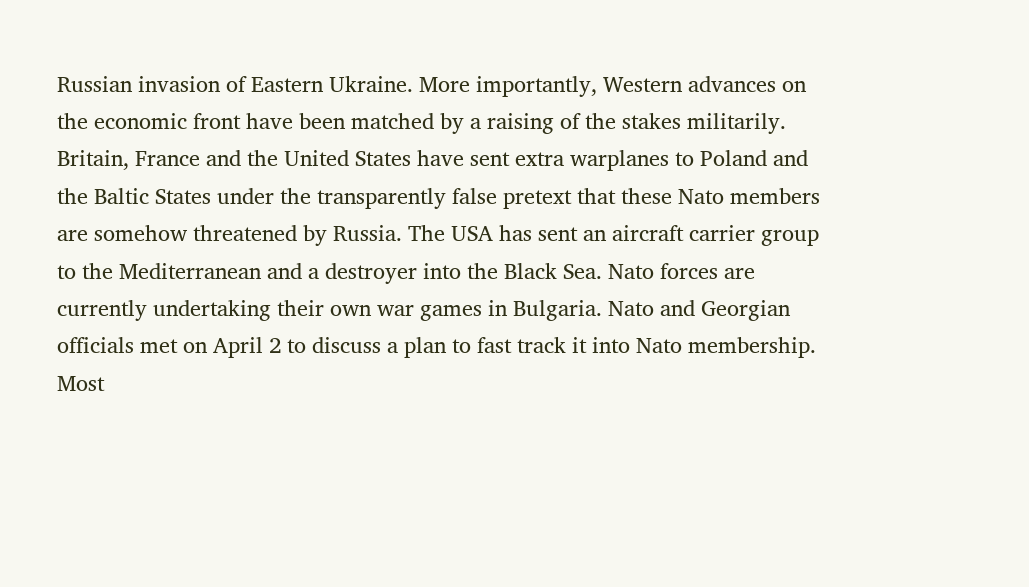Russian invasion of Eastern Ukraine. More importantly, Western advances on the economic front have been matched by a raising of the stakes militarily.
Britain, France and the United States have sent extra warplanes to Poland and the Baltic States under the transparently false pretext that these Nato members are somehow threatened by Russia. The USA has sent an aircraft carrier group to the Mediterranean and a destroyer into the Black Sea. Nato forces are currently undertaking their own war games in Bulgaria. Nato and Georgian officials met on April 2 to discuss a plan to fast track it into Nato membership. Most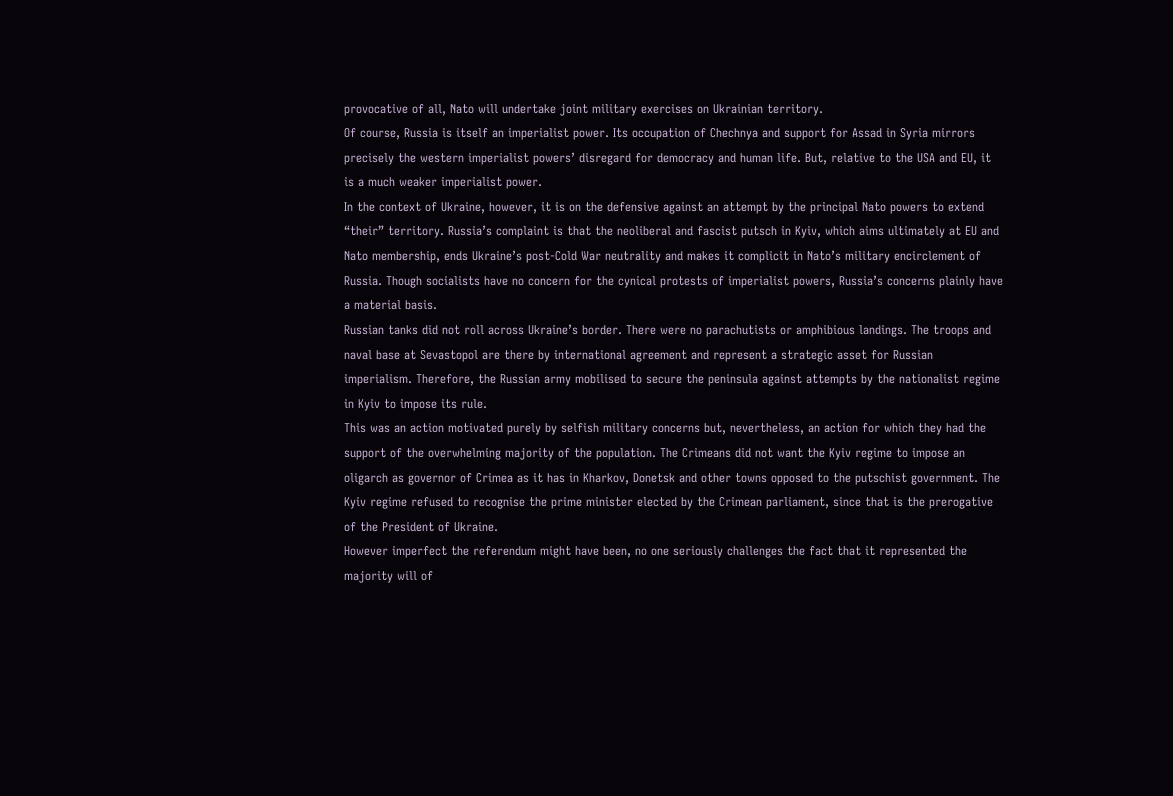provocative of all, Nato will undertake joint military exercises on Ukrainian territory.
Of course, Russia is itself an imperialist power. Its occupation of Chechnya and support for Assad in Syria mirrors precisely the western imperialist powers’ disregard for democracy and human life. But, relative to the USA and EU, it is a much weaker imperialist power.
In the context of Ukraine, however, it is on the defensive against an attempt by the principal Nato powers to extend “their” territory. Russia’s complaint is that the neoliberal and fascist putsch in Kyiv, which aims ultimately at EU and Nato membership, ends Ukraine’s post-Cold War neutrality and makes it complicit in Nato’s military encirclement of Russia. Though socialists have no concern for the cynical protests of imperialist powers, Russia’s concerns plainly have a material basis.
Russian tanks did not roll across Ukraine’s border. There were no parachutists or amphibious landings. The troops and naval base at Sevastopol are there by international agreement and represent a strategic asset for Russian imperialism. Therefore, the Russian army mobilised to secure the peninsula against attempts by the nationalist regime in Kyiv to impose its rule.
This was an action motivated purely by selfish military concerns but, nevertheless, an action for which they had the support of the overwhelming majority of the population. The Crimeans did not want the Kyiv regime to impose an oligarch as governor of Crimea as it has in Kharkov, Donetsk and other towns opposed to the putschist government. The Kyiv regime refused to recognise the prime minister elected by the Crimean parliament, since that is the prerogative of the President of Ukraine.
However imperfect the referendum might have been, no one seriously challenges the fact that it represented the majority will of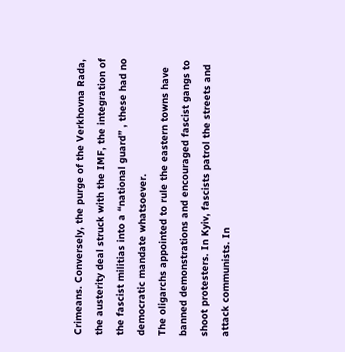Crimeans. Conversely, the purge of the Verkhovna Rada, the austerity deal struck with the IMF, the integration of the fascist militias into a “national guard” , these had no democratic mandate whatsoever.
The oligarchs appointed to rule the eastern towns have banned demonstrations and encouraged fascist gangs to shoot protesters. In Kyiv, fascists patrol the streets and attack communists. In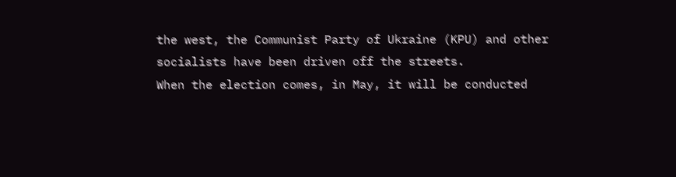the west, the Communist Party of Ukraine (KPU) and other socialists have been driven off the streets.
When the election comes, in May, it will be conducted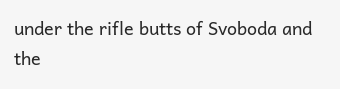under the rifle butts of Svoboda and the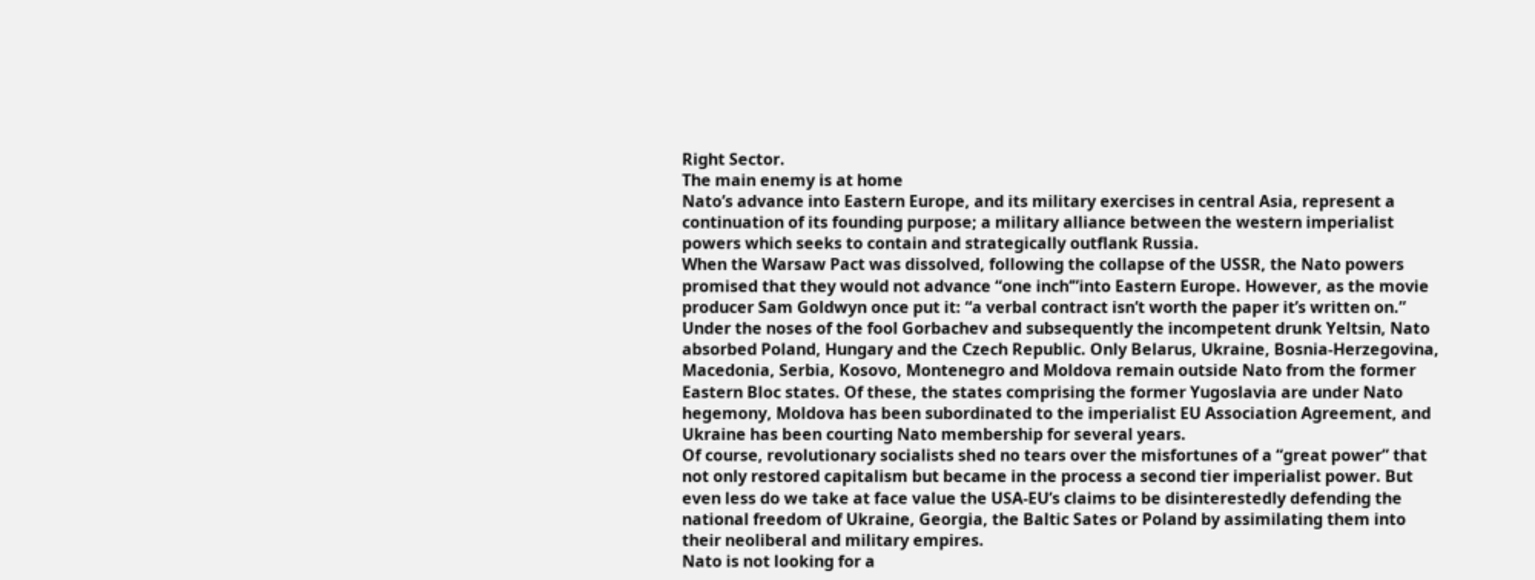Right Sector.
The main enemy is at home
Nato’s advance into Eastern Europe, and its military exercises in central Asia, represent a continuation of its founding purpose; a military alliance between the western imperialist powers which seeks to contain and strategically outflank Russia.
When the Warsaw Pact was dissolved, following the collapse of the USSR, the Nato powers promised that they would not advance “one inch’”into Eastern Europe. However, as the movie producer Sam Goldwyn once put it: “a verbal contract isn’t worth the paper it’s written on.”
Under the noses of the fool Gorbachev and subsequently the incompetent drunk Yeltsin, Nato absorbed Poland, Hungary and the Czech Republic. Only Belarus, Ukraine, Bosnia-Herzegovina, Macedonia, Serbia, Kosovo, Montenegro and Moldova remain outside Nato from the former Eastern Bloc states. Of these, the states comprising the former Yugoslavia are under Nato hegemony, Moldova has been subordinated to the imperialist EU Association Agreement, and Ukraine has been courting Nato membership for several years.
Of course, revolutionary socialists shed no tears over the misfortunes of a “great power” that not only restored capitalism but became in the process a second tier imperialist power. But even less do we take at face value the USA-EU’s claims to be disinterestedly defending the national freedom of Ukraine, Georgia, the Baltic Sates or Poland by assimilating them into their neoliberal and military empires.
Nato is not looking for a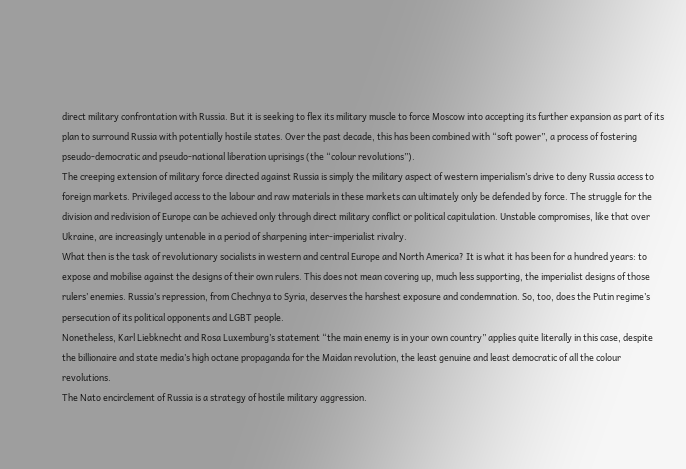direct military confrontation with Russia. But it is seeking to flex its military muscle to force Moscow into accepting its further expansion as part of its plan to surround Russia with potentially hostile states. Over the past decade, this has been combined with “soft power”, a process of fostering pseudo-democratic and pseudo-national liberation uprisings (the “colour revolutions”).
The creeping extension of military force directed against Russia is simply the military aspect of western imperialism’s drive to deny Russia access to foreign markets. Privileged access to the labour and raw materials in these markets can ultimately only be defended by force. The struggle for the division and redivision of Europe can be achieved only through direct military conflict or political capitulation. Unstable compromises, like that over Ukraine, are increasingly untenable in a period of sharpening inter-imperialist rivalry.
What then is the task of revolutionary socialists in western and central Europe and North America? It is what it has been for a hundred years: to expose and mobilise against the designs of their own rulers. This does not mean covering up, much less supporting, the imperialist designs of those rulers’ enemies. Russia’s repression, from Chechnya to Syria, deserves the harshest exposure and condemnation. So, too, does the Putin regime’s persecution of its political opponents and LGBT people.
Nonetheless, Karl Liebknecht and Rosa Luxemburg’s statement “the main enemy is in your own country” applies quite literally in this case, despite the billionaire and state media’s high octane propaganda for the Maidan revolution, the least genuine and least democratic of all the colour revolutions.
The Nato encirclement of Russia is a strategy of hostile military aggression.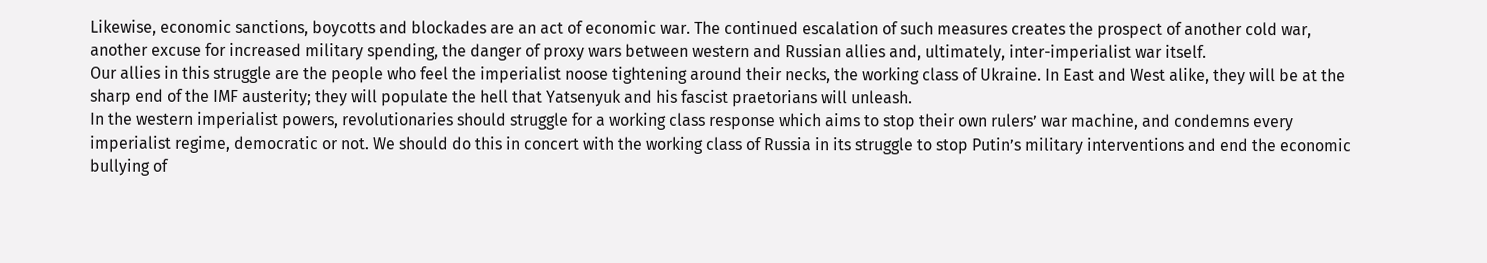Likewise, economic sanctions, boycotts and blockades are an act of economic war. The continued escalation of such measures creates the prospect of another cold war, another excuse for increased military spending, the danger of proxy wars between western and Russian allies and, ultimately, inter-imperialist war itself.
Our allies in this struggle are the people who feel the imperialist noose tightening around their necks, the working class of Ukraine. In East and West alike, they will be at the sharp end of the IMF austerity; they will populate the hell that Yatsenyuk and his fascist praetorians will unleash.
In the western imperialist powers, revolutionaries should struggle for a working class response which aims to stop their own rulers’ war machine, and condemns every imperialist regime, democratic or not. We should do this in concert with the working class of Russia in its struggle to stop Putin’s military interventions and end the economic bullying of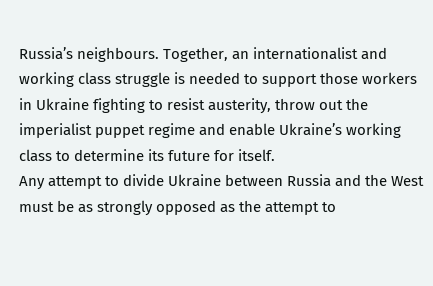Russia’s neighbours. Together, an internationalist and working class struggle is needed to support those workers in Ukraine fighting to resist austerity, throw out the imperialist puppet regime and enable Ukraine’s working class to determine its future for itself.
Any attempt to divide Ukraine between Russia and the West must be as strongly opposed as the attempt to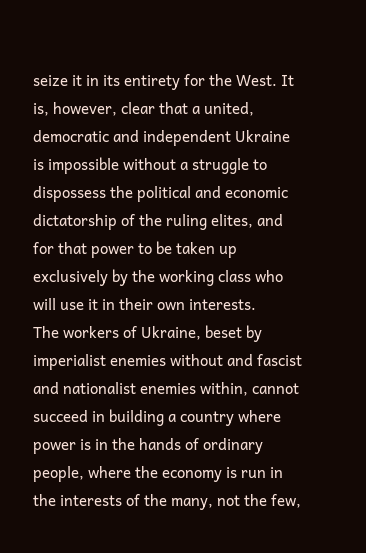seize it in its entirety for the West. It is, however, clear that a united, democratic and independent Ukraine is impossible without a struggle to dispossess the political and economic dictatorship of the ruling elites, and for that power to be taken up exclusively by the working class who will use it in their own interests.
The workers of Ukraine, beset by imperialist enemies without and fascist and nationalist enemies within, cannot succeed in building a country where power is in the hands of ordinary people, where the economy is run in the interests of the many, not the few,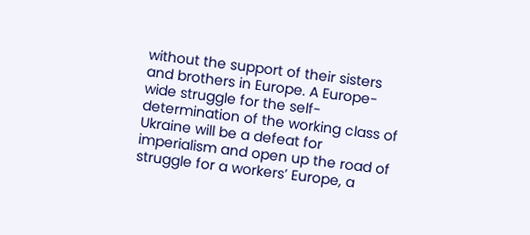without the support of their sisters and brothers in Europe. A Europe-wide struggle for the self-determination of the working class of Ukraine will be a defeat for imperialism and open up the road of struggle for a workers’ Europe, a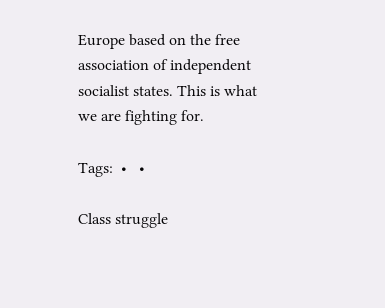Europe based on the free association of independent socialist states. This is what we are fighting for.

Tags:  •   •

Class struggle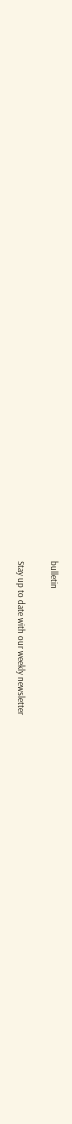bulletin

Stay up to date with our weekly newsletter